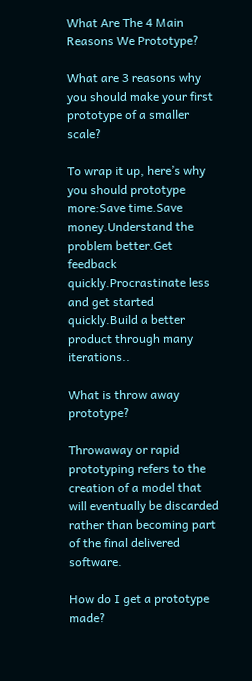What Are The 4 Main Reasons We Prototype?

What are 3 reasons why you should make your first prototype of a smaller scale?

To wrap it up, here’s why you should prototype more:Save time.Save money.Understand the problem better.Get feedback quickly.Procrastinate less and get started quickly.Build a better product through many iterations..

What is throw away prototype?

Throwaway or rapid prototyping refers to the creation of a model that will eventually be discarded rather than becoming part of the final delivered software.

How do I get a prototype made?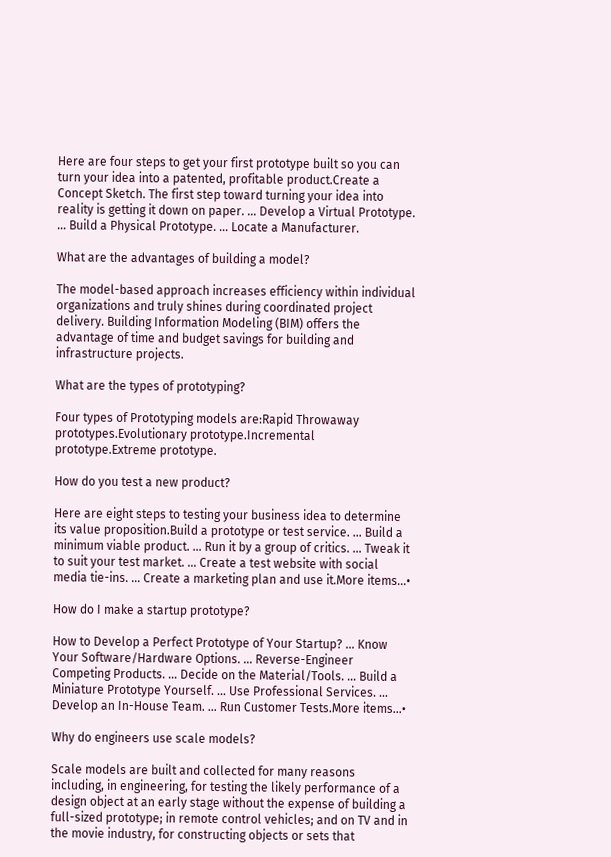Here are four steps to get your first prototype built so you can turn your idea into a patented, profitable product.Create a Concept Sketch. The first step toward turning your idea into reality is getting it down on paper. … Develop a Virtual Prototype. … Build a Physical Prototype. … Locate a Manufacturer.

What are the advantages of building a model?

The model-based approach increases efficiency within individual organizations and truly shines during coordinated project delivery. Building Information Modeling (BIM) offers the advantage of time and budget savings for building and infrastructure projects.

What are the types of prototyping?

Four types of Prototyping models are:Rapid Throwaway prototypes.Evolutionary prototype.Incremental prototype.Extreme prototype.

How do you test a new product?

Here are eight steps to testing your business idea to determine its value proposition.Build a prototype or test service. … Build a minimum viable product. … Run it by a group of critics. … Tweak it to suit your test market. … Create a test website with social media tie-ins. … Create a marketing plan and use it.More items…•

How do I make a startup prototype?

How to Develop a Perfect Prototype of Your Startup? … Know Your Software/Hardware Options. … Reverse-Engineer Competing Products. … Decide on the Material/Tools. … Build a Miniature Prototype Yourself. … Use Professional Services. … Develop an In-House Team. … Run Customer Tests.More items…•

Why do engineers use scale models?

Scale models are built and collected for many reasons including, in engineering, for testing the likely performance of a design object at an early stage without the expense of building a full-sized prototype; in remote control vehicles; and on TV and in the movie industry, for constructing objects or sets that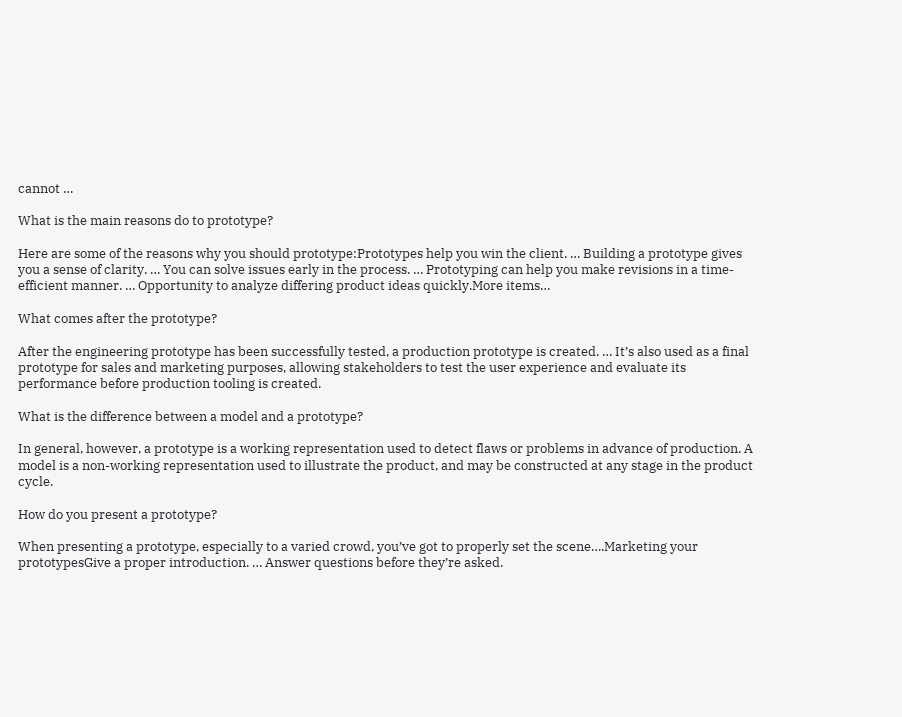cannot …

What is the main reasons do to prototype?

Here are some of the reasons why you should prototype:Prototypes help you win the client. … Building a prototype gives you a sense of clarity. … You can solve issues early in the process. … Prototyping can help you make revisions in a time-efficient manner. … Opportunity to analyze differing product ideas quickly.More items…

What comes after the prototype?

After the engineering prototype has been successfully tested, a production prototype is created. … It’s also used as a final prototype for sales and marketing purposes, allowing stakeholders to test the user experience and evaluate its performance before production tooling is created.

What is the difference between a model and a prototype?

In general, however, a prototype is a working representation used to detect flaws or problems in advance of production. A model is a non-working representation used to illustrate the product, and may be constructed at any stage in the product cycle.

How do you present a prototype?

When presenting a prototype, especially to a varied crowd, you’ve got to properly set the scene….Marketing your prototypesGive a proper introduction. … Answer questions before they’re asked.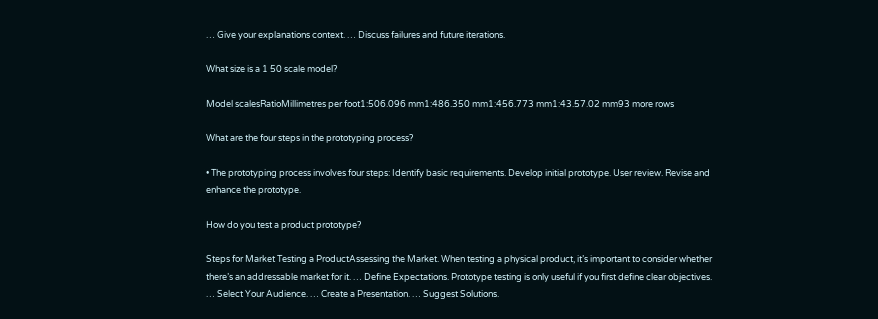… Give your explanations context. … Discuss failures and future iterations.

What size is a 1 50 scale model?

Model scalesRatioMillimetres per foot1:506.096 mm1:486.350 mm1:456.773 mm1:43.57.02 mm93 more rows

What are the four steps in the prototyping process?

• The prototyping process involves four steps: Identify basic requirements. Develop initial prototype. User review. Revise and enhance the prototype.

How do you test a product prototype?

Steps for Market Testing a ProductAssessing the Market. When testing a physical product, it’s important to consider whether there’s an addressable market for it. … Define Expectations. Prototype testing is only useful if you first define clear objectives. … Select Your Audience. … Create a Presentation. … Suggest Solutions.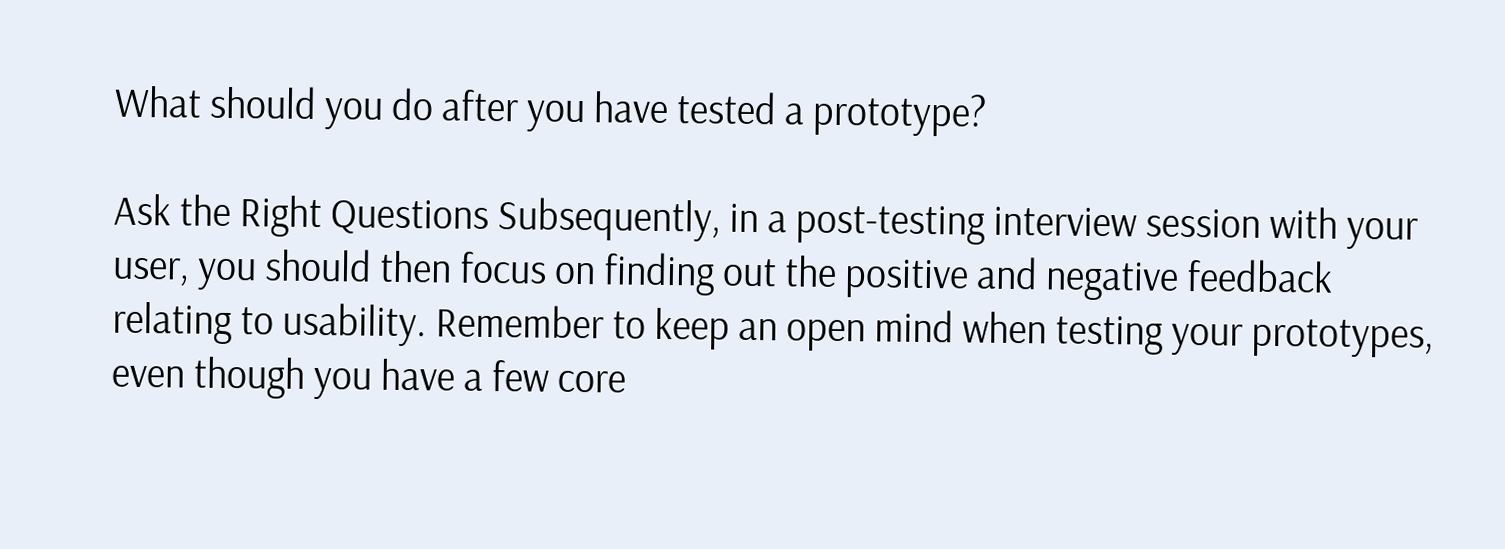What should you do after you have tested a prototype?

Ask the Right Questions Subsequently, in a post-testing interview session with your user, you should then focus on finding out the positive and negative feedback relating to usability. Remember to keep an open mind when testing your prototypes, even though you have a few core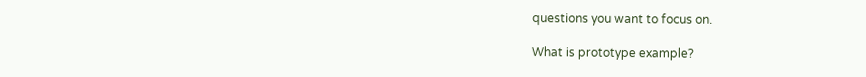questions you want to focus on.

What is prototype example?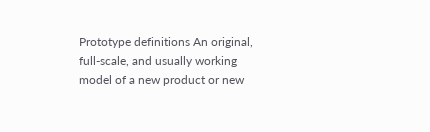Prototype definitions An original, full-scale, and usually working model of a new product or new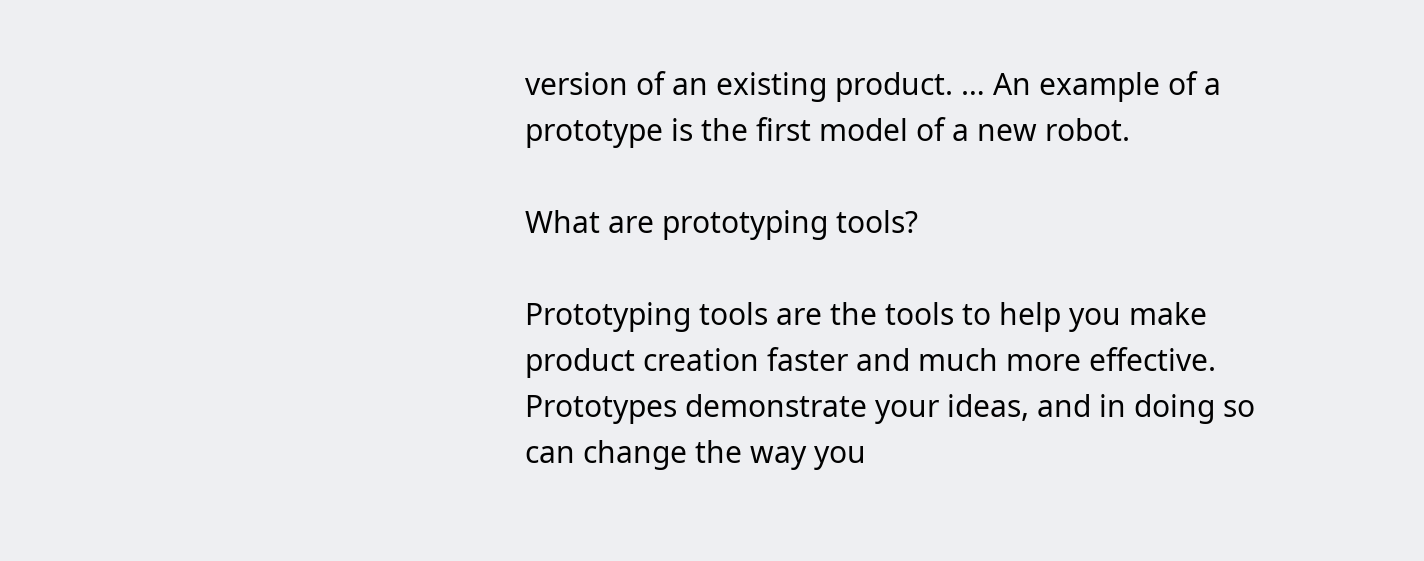version of an existing product. … An example of a prototype is the first model of a new robot.

What are prototyping tools?

Prototyping tools are the tools to help you make product creation faster and much more effective. Prototypes demonstrate your ideas, and in doing so can change the way you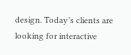design. Today’s clients are looking for interactive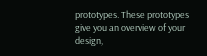prototypes. These prototypes give you an overview of your design,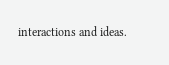interactions and ideas.